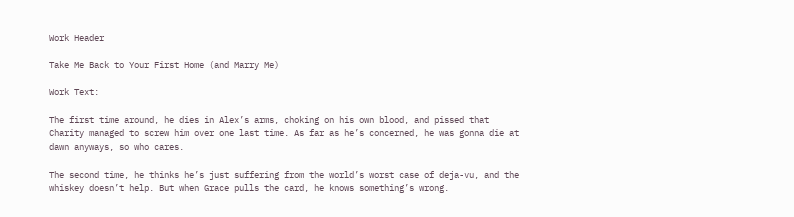Work Header

Take Me Back to Your First Home (and Marry Me)

Work Text:

The first time around, he dies in Alex’s arms, choking on his own blood, and pissed that Charity managed to screw him over one last time. As far as he’s concerned, he was gonna die at dawn anyways, so who cares.

The second time, he thinks he’s just suffering from the world’s worst case of deja-vu, and the whiskey doesn’t help. But when Grace pulls the card, he knows something’s wrong.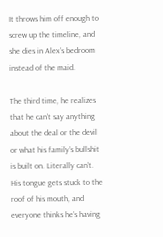It throws him off enough to screw up the timeline, and she dies in Alex’s bedroom instead of the maid.

The third time, he realizes that he can’t say anything about the deal or the devil or what his family’s bullshit is built on. Literally can’t. His tongue gets stuck to the roof of his mouth, and everyone thinks he’s having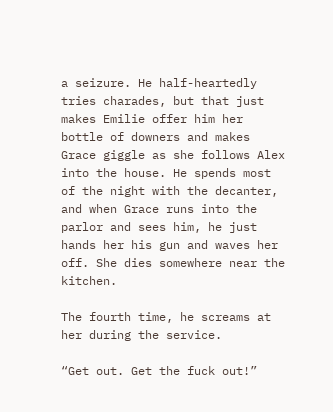a seizure. He half-heartedly tries charades, but that just makes Emilie offer him her bottle of downers and makes Grace giggle as she follows Alex into the house. He spends most of the night with the decanter, and when Grace runs into the parlor and sees him, he just hands her his gun and waves her off. She dies somewhere near the kitchen.

The fourth time, he screams at her during the service.

“Get out. Get the fuck out!”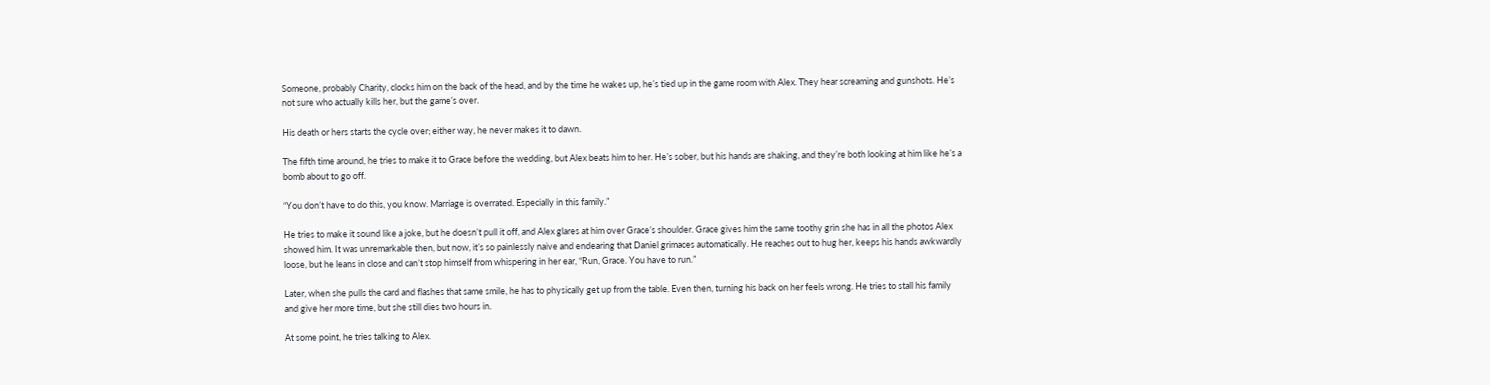Someone, probably Charity, clocks him on the back of the head, and by the time he wakes up, he’s tied up in the game room with Alex. They hear screaming and gunshots. He’s not sure who actually kills her, but the game’s over.

His death or hers starts the cycle over; either way, he never makes it to dawn.

The fifth time around, he tries to make it to Grace before the wedding, but Alex beats him to her. He’s sober, but his hands are shaking, and they’re both looking at him like he’s a bomb about to go off.

“You don’t have to do this, you know. Marriage is overrated. Especially in this family.”

He tries to make it sound like a joke, but he doesn’t pull it off, and Alex glares at him over Grace’s shoulder. Grace gives him the same toothy grin she has in all the photos Alex showed him. It was unremarkable then, but now, it’s so painlessly naive and endearing that Daniel grimaces automatically. He reaches out to hug her, keeps his hands awkwardly loose, but he leans in close and can’t stop himself from whispering in her ear, “Run, Grace. You have to run.”

Later, when she pulls the card and flashes that same smile, he has to physically get up from the table. Even then, turning his back on her feels wrong. He tries to stall his family and give her more time, but she still dies two hours in.

At some point, he tries talking to Alex.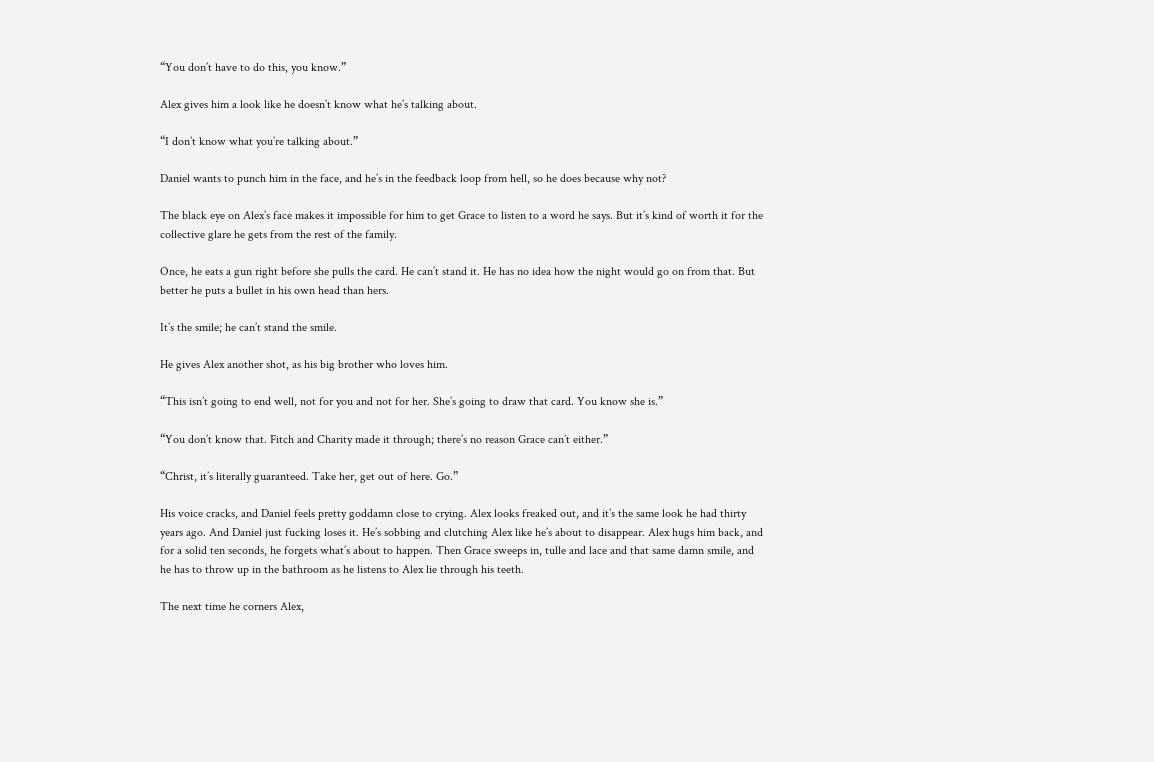“You don’t have to do this, you know.”

Alex gives him a look like he doesn’t know what he’s talking about.

“I don’t know what you’re talking about.”

Daniel wants to punch him in the face, and he’s in the feedback loop from hell, so he does because why not?

The black eye on Alex’s face makes it impossible for him to get Grace to listen to a word he says. But it’s kind of worth it for the collective glare he gets from the rest of the family.

Once, he eats a gun right before she pulls the card. He can’t stand it. He has no idea how the night would go on from that. But better he puts a bullet in his own head than hers.

It’s the smile; he can’t stand the smile.

He gives Alex another shot, as his big brother who loves him.

“This isn’t going to end well, not for you and not for her. She’s going to draw that card. You know she is.”

“You don’t know that. Fitch and Charity made it through; there’s no reason Grace can’t either.”

“Christ, it’s literally guaranteed. Take her, get out of here. Go.”

His voice cracks, and Daniel feels pretty goddamn close to crying. Alex looks freaked out, and it’s the same look he had thirty years ago. And Daniel just fucking loses it. He’s sobbing and clutching Alex like he’s about to disappear. Alex hugs him back, and for a solid ten seconds, he forgets what’s about to happen. Then Grace sweeps in, tulle and lace and that same damn smile, and he has to throw up in the bathroom as he listens to Alex lie through his teeth.

The next time he corners Alex,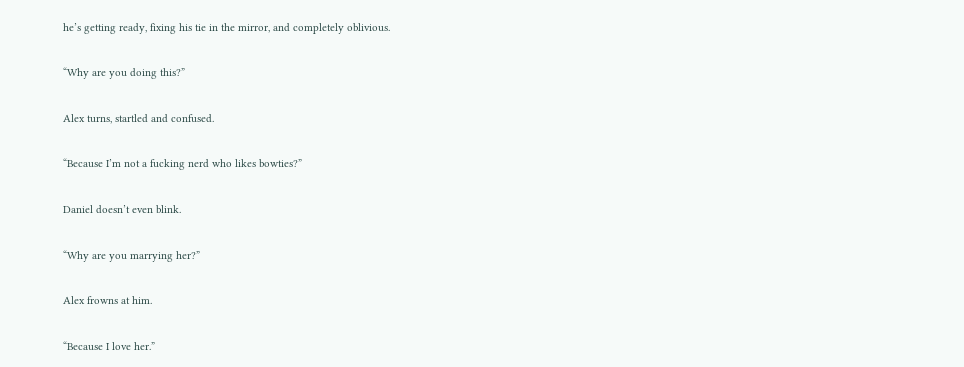he’s getting ready, fixing his tie in the mirror, and completely oblivious.

“Why are you doing this?”

Alex turns, startled and confused.

“Because I’m not a fucking nerd who likes bowties?”

Daniel doesn’t even blink.

“Why are you marrying her?”

Alex frowns at him.

“Because I love her.”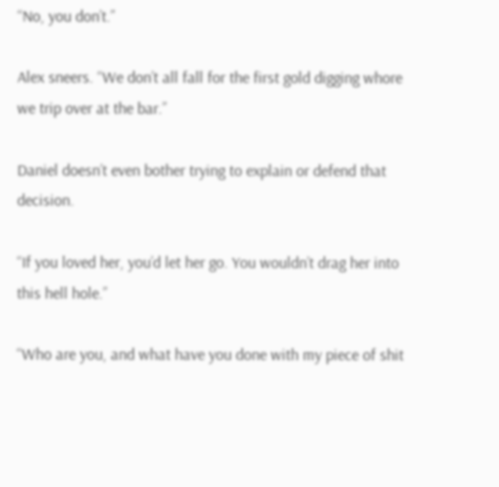“No, you don’t.”

Alex sneers. “We don’t all fall for the first gold digging whore we trip over at the bar.”

Daniel doesn’t even bother trying to explain or defend that decision.

“If you loved her, you’d let her go. You wouldn’t drag her into this hell hole.”

“Who are you, and what have you done with my piece of shit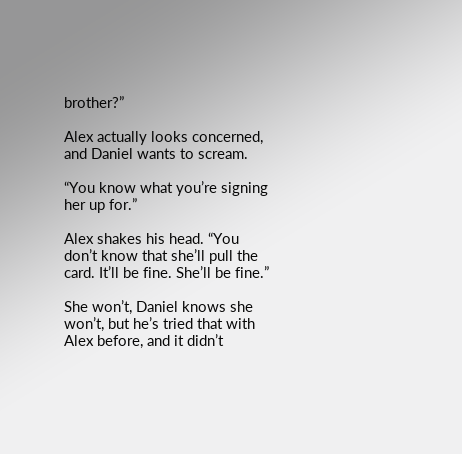brother?”

Alex actually looks concerned, and Daniel wants to scream.

“You know what you’re signing her up for.”

Alex shakes his head. “You don’t know that she’ll pull the card. It’ll be fine. She’ll be fine.”

She won’t, Daniel knows she won’t, but he’s tried that with Alex before, and it didn’t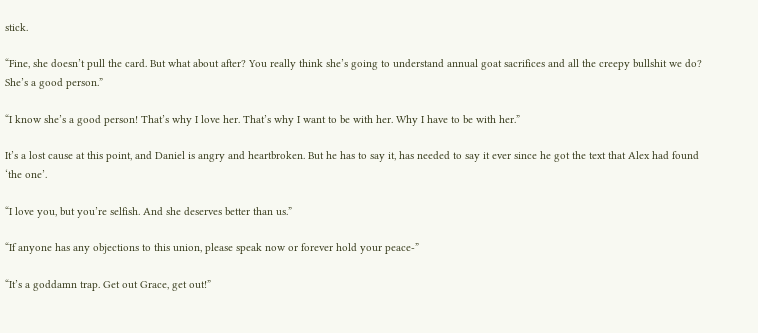stick.

“Fine, she doesn’t pull the card. But what about after? You really think she’s going to understand annual goat sacrifices and all the creepy bullshit we do? She’s a good person.”

“I know she’s a good person! That’s why I love her. That’s why I want to be with her. Why I have to be with her.”

It’s a lost cause at this point, and Daniel is angry and heartbroken. But he has to say it, has needed to say it ever since he got the text that Alex had found ‘the one’.

“I love you, but you’re selfish. And she deserves better than us.”

“If anyone has any objections to this union, please speak now or forever hold your peace-”

“It’s a goddamn trap. Get out Grace, get out!”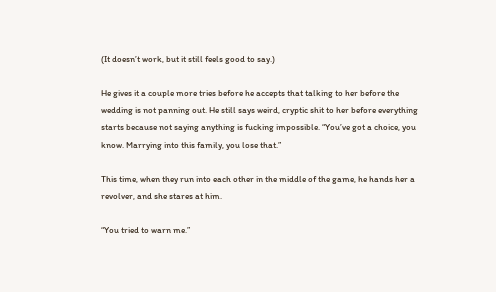(It doesn’t work, but it still feels good to say.)

He gives it a couple more tries before he accepts that talking to her before the wedding is not panning out. He still says weird, cryptic shit to her before everything starts because not saying anything is fucking impossible. “You’ve got a choice, you know. Marrying into this family, you lose that.”

This time, when they run into each other in the middle of the game, he hands her a revolver, and she stares at him.

“You tried to warn me.”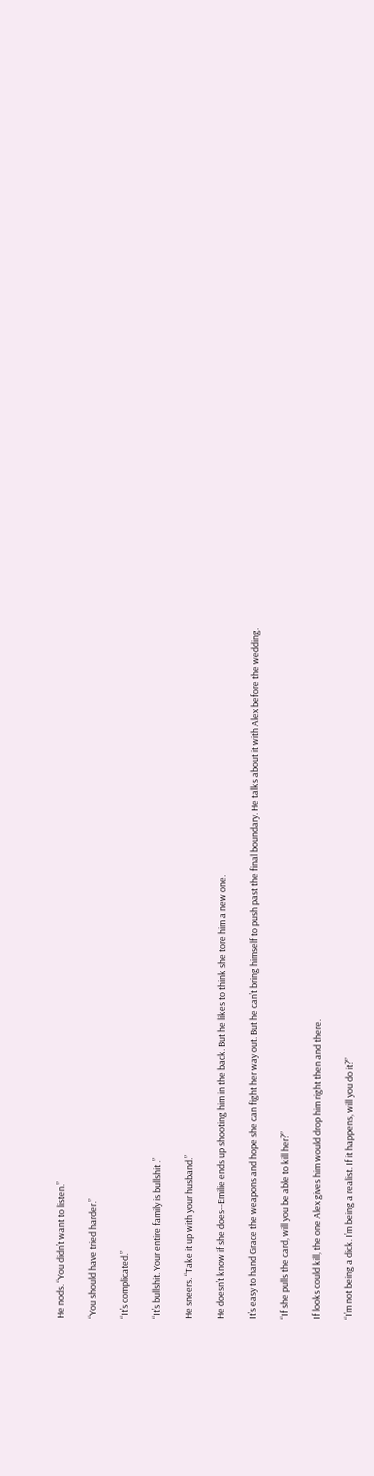He nods. “You didn’t want to listen.”

“You should have tried harder.”

“It’s complicated.”

“It’s bullshit. Your entire family is bullshit .”

He sneers. “Take it up with your husband.”

He doesn’t know if she does--Emilie ends up shooting him in the back. But he likes to think she tore him a new one.

It’s easy to hand Grace the weapons and hope she can fight her way out. But he can’t bring himself to push past the final boundary. He talks about it with Alex before the wedding.

“If she pulls the card, will you be able to kill her?”

If looks could kill, the one Alex gives him would drop him right then and there.

“I’m not being a dick. I’m being a realist. If it happens, will you do it?”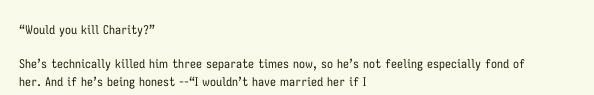“Would you kill Charity?”

She’s technically killed him three separate times now, so he’s not feeling especially fond of her. And if he’s being honest --“I wouldn’t have married her if I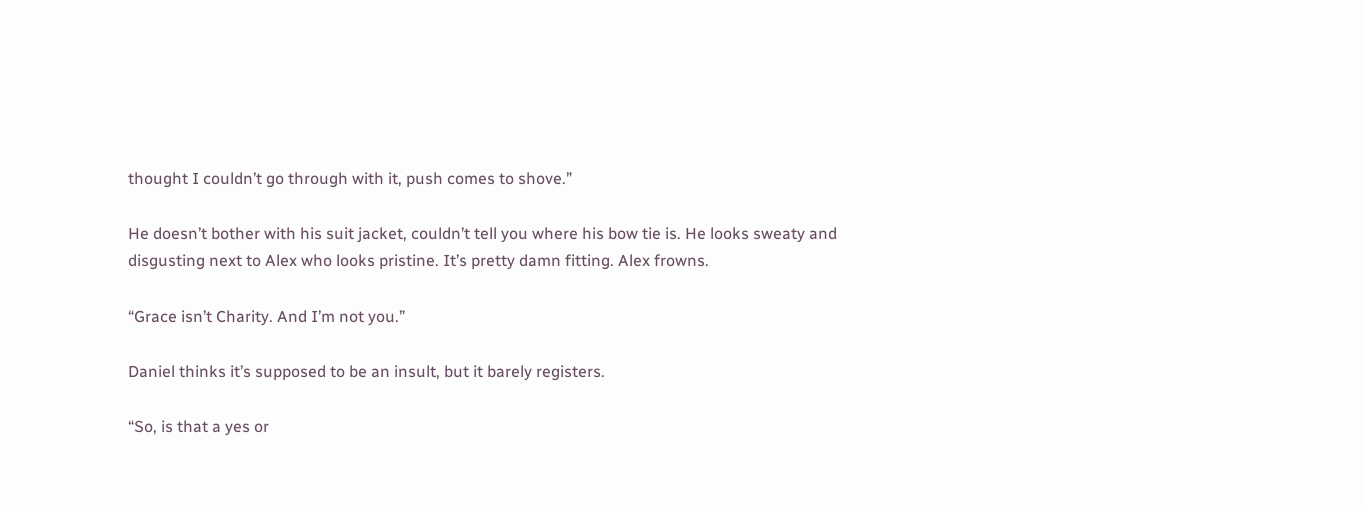thought I couldn’t go through with it, push comes to shove.”

He doesn’t bother with his suit jacket, couldn’t tell you where his bow tie is. He looks sweaty and disgusting next to Alex who looks pristine. It’s pretty damn fitting. Alex frowns.

“Grace isn’t Charity. And I’m not you.”

Daniel thinks it’s supposed to be an insult, but it barely registers.

“So, is that a yes or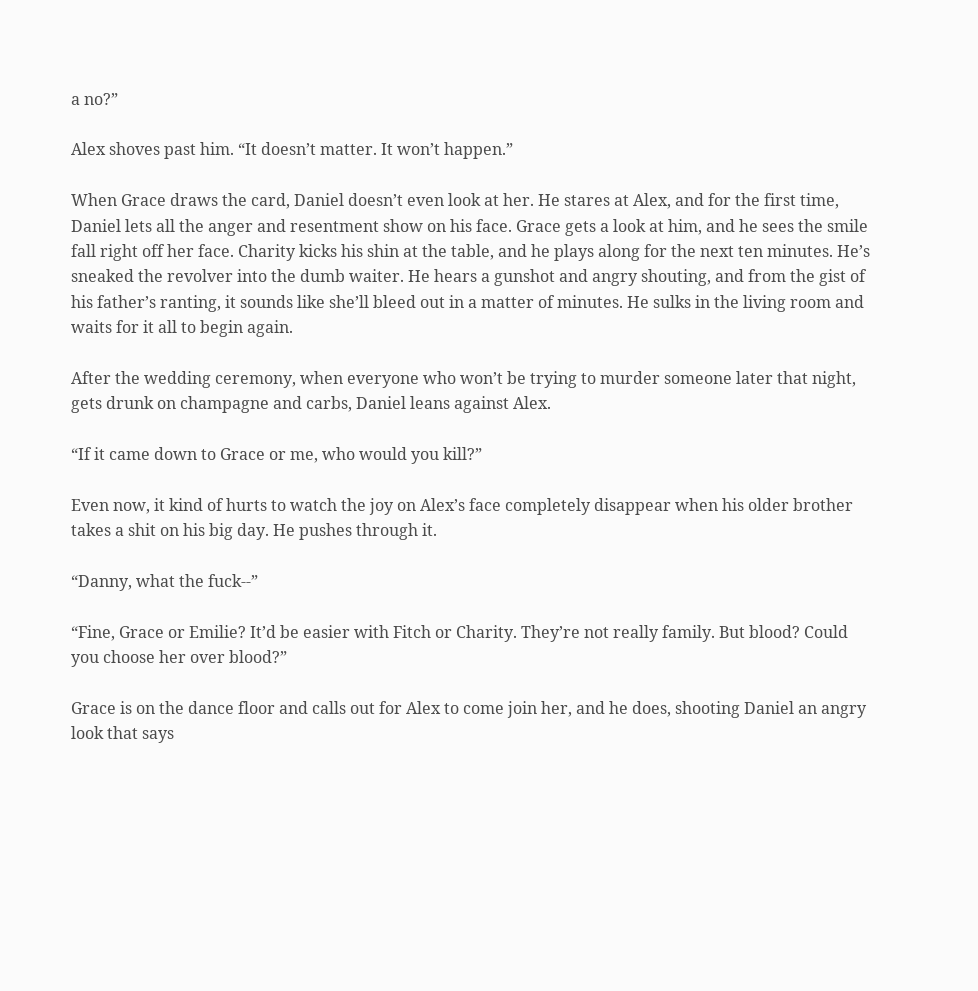a no?”

Alex shoves past him. “It doesn’t matter. It won’t happen.”

When Grace draws the card, Daniel doesn’t even look at her. He stares at Alex, and for the first time, Daniel lets all the anger and resentment show on his face. Grace gets a look at him, and he sees the smile fall right off her face. Charity kicks his shin at the table, and he plays along for the next ten minutes. He’s sneaked the revolver into the dumb waiter. He hears a gunshot and angry shouting, and from the gist of his father’s ranting, it sounds like she’ll bleed out in a matter of minutes. He sulks in the living room and waits for it all to begin again.

After the wedding ceremony, when everyone who won’t be trying to murder someone later that night, gets drunk on champagne and carbs, Daniel leans against Alex.

“If it came down to Grace or me, who would you kill?”

Even now, it kind of hurts to watch the joy on Alex’s face completely disappear when his older brother takes a shit on his big day. He pushes through it.

“Danny, what the fuck--”

“Fine, Grace or Emilie? It’d be easier with Fitch or Charity. They’re not really family. But blood? Could you choose her over blood?”

Grace is on the dance floor and calls out for Alex to come join her, and he does, shooting Daniel an angry look that says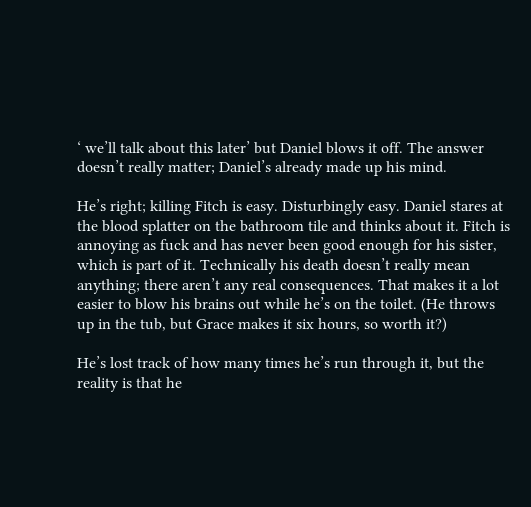‘ we’ll talk about this later’ but Daniel blows it off. The answer doesn’t really matter; Daniel’s already made up his mind.

He’s right; killing Fitch is easy. Disturbingly easy. Daniel stares at the blood splatter on the bathroom tile and thinks about it. Fitch is annoying as fuck and has never been good enough for his sister, which is part of it. Technically his death doesn’t really mean anything; there aren’t any real consequences. That makes it a lot easier to blow his brains out while he’s on the toilet. (He throws up in the tub, but Grace makes it six hours, so worth it?)

He’s lost track of how many times he’s run through it, but the reality is that he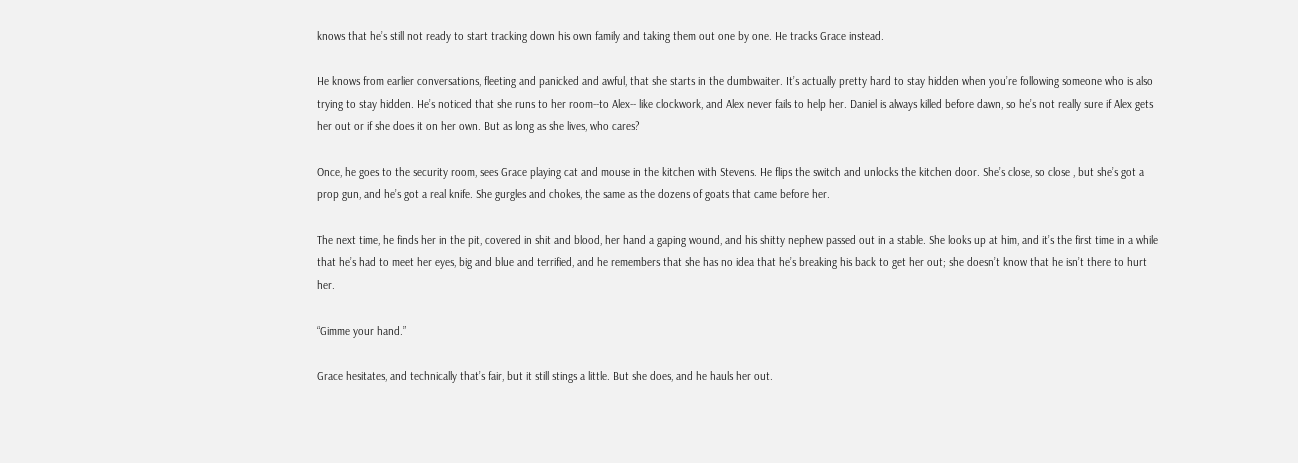knows that he’s still not ready to start tracking down his own family and taking them out one by one. He tracks Grace instead.

He knows from earlier conversations, fleeting and panicked and awful, that she starts in the dumbwaiter. It’s actually pretty hard to stay hidden when you’re following someone who is also trying to stay hidden. He’s noticed that she runs to her room--to Alex-- like clockwork, and Alex never fails to help her. Daniel is always killed before dawn, so he’s not really sure if Alex gets her out or if she does it on her own. But as long as she lives, who cares?

Once, he goes to the security room, sees Grace playing cat and mouse in the kitchen with Stevens. He flips the switch and unlocks the kitchen door. She’s close, so close , but she’s got a prop gun, and he’s got a real knife. She gurgles and chokes, the same as the dozens of goats that came before her.

The next time, he finds her in the pit, covered in shit and blood, her hand a gaping wound, and his shitty nephew passed out in a stable. She looks up at him, and it’s the first time in a while that he’s had to meet her eyes, big and blue and terrified, and he remembers that she has no idea that he’s breaking his back to get her out; she doesn’t know that he isn’t there to hurt her.

“Gimme your hand.”

Grace hesitates, and technically that’s fair, but it still stings a little. But she does, and he hauls her out.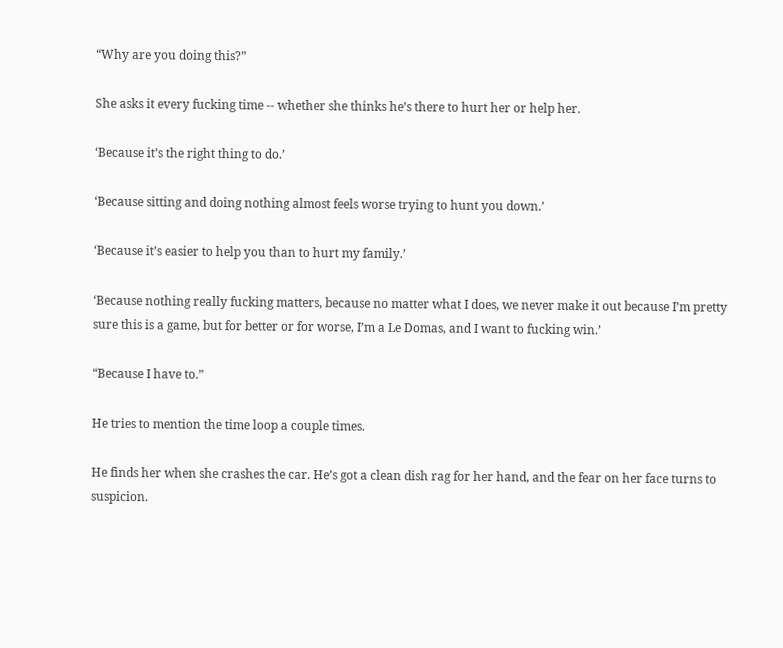“Why are you doing this?”

She asks it every fucking time -- whether she thinks he’s there to hurt her or help her.

‘Because it’s the right thing to do.’

‘Because sitting and doing nothing almost feels worse trying to hunt you down.’

‘Because it’s easier to help you than to hurt my family.’

‘Because nothing really fucking matters, because no matter what I does, we never make it out because I’m pretty sure this is a game, but for better or for worse, I’m a Le Domas, and I want to fucking win.’

“Because I have to.”

He tries to mention the time loop a couple times.

He finds her when she crashes the car. He’s got a clean dish rag for her hand, and the fear on her face turns to suspicion.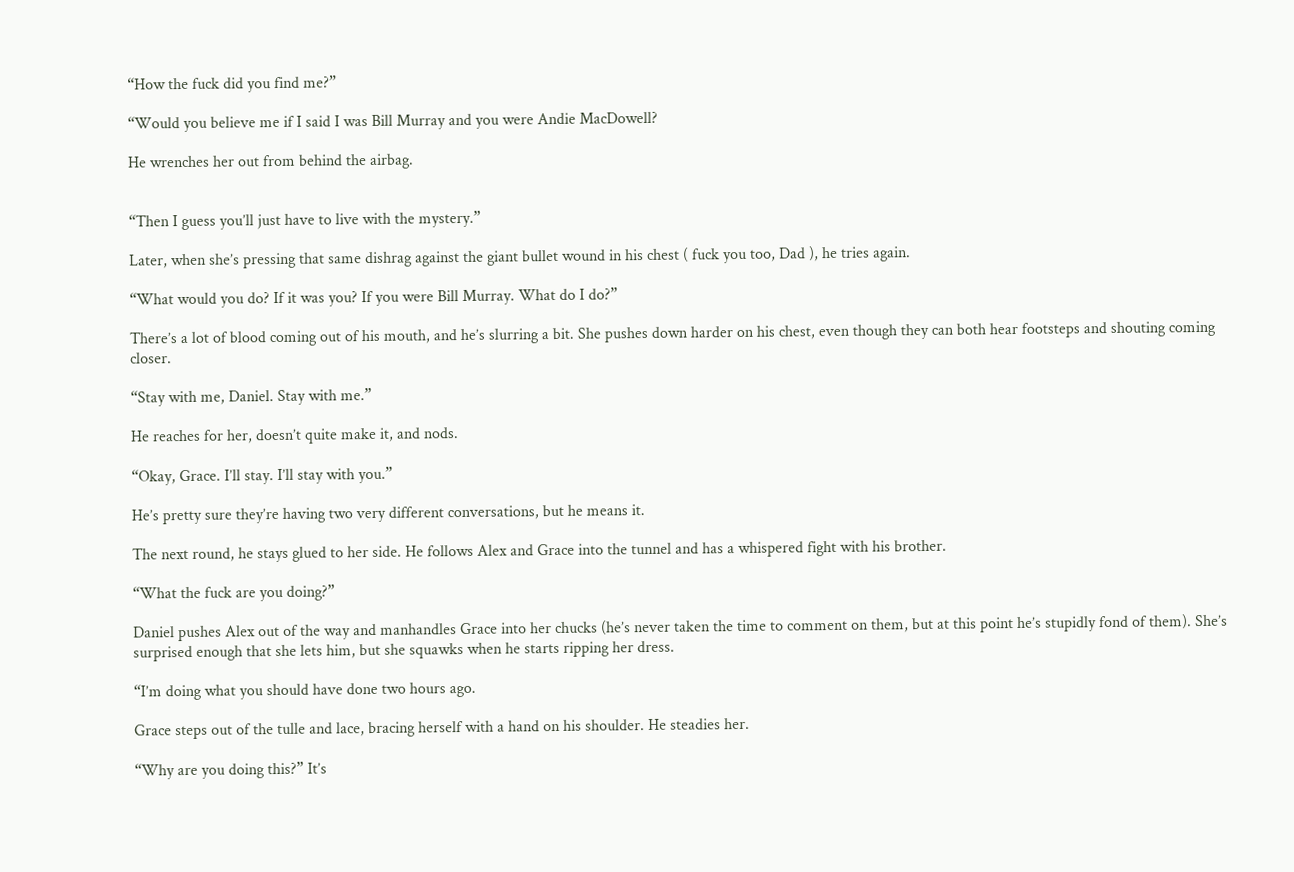“How the fuck did you find me?”

“Would you believe me if I said I was Bill Murray and you were Andie MacDowell?

He wrenches her out from behind the airbag.


“Then I guess you’ll just have to live with the mystery.”

Later, when she’s pressing that same dishrag against the giant bullet wound in his chest ( fuck you too, Dad ), he tries again.

“What would you do? If it was you? If you were Bill Murray. What do I do?”

There’s a lot of blood coming out of his mouth, and he’s slurring a bit. She pushes down harder on his chest, even though they can both hear footsteps and shouting coming closer.

“Stay with me, Daniel. Stay with me.”

He reaches for her, doesn’t quite make it, and nods.

“Okay, Grace. I’ll stay. I’ll stay with you.”

He’s pretty sure they’re having two very different conversations, but he means it.

The next round, he stays glued to her side. He follows Alex and Grace into the tunnel and has a whispered fight with his brother.

“What the fuck are you doing?”

Daniel pushes Alex out of the way and manhandles Grace into her chucks (he’s never taken the time to comment on them, but at this point he’s stupidly fond of them). She’s surprised enough that she lets him, but she squawks when he starts ripping her dress.

“I’m doing what you should have done two hours ago.

Grace steps out of the tulle and lace, bracing herself with a hand on his shoulder. He steadies her.

“Why are you doing this?” It’s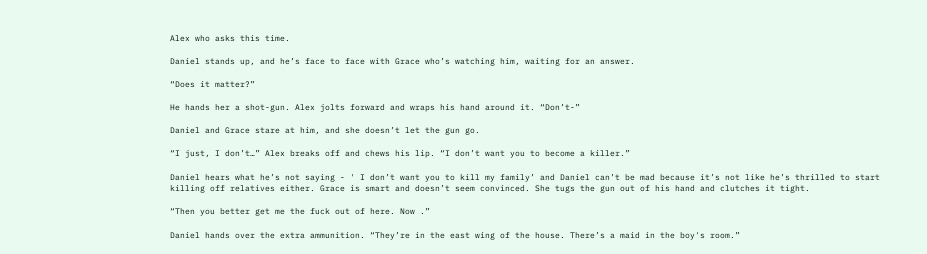Alex who asks this time.

Daniel stands up, and he’s face to face with Grace who’s watching him, waiting for an answer.

“Does it matter?”

He hands her a shot-gun. Alex jolts forward and wraps his hand around it. “Don’t-”

Daniel and Grace stare at him, and she doesn’t let the gun go.

“I just, I don’t…” Alex breaks off and chews his lip. “I don’t want you to become a killer.”

Daniel hears what he’s not saying - ' I don’t want you to kill my family’ and Daniel can’t be mad because it’s not like he’s thrilled to start killing off relatives either. Grace is smart and doesn’t seem convinced. She tugs the gun out of his hand and clutches it tight.

“Then you better get me the fuck out of here. Now .”

Daniel hands over the extra ammunition. “They’re in the east wing of the house. There’s a maid in the boy's room.”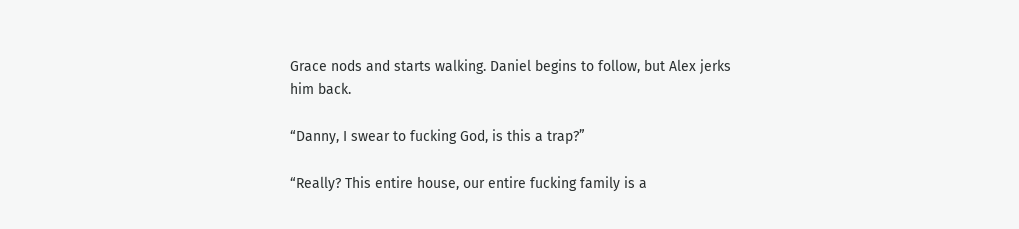Grace nods and starts walking. Daniel begins to follow, but Alex jerks him back.

“Danny, I swear to fucking God, is this a trap?”

“Really? This entire house, our entire fucking family is a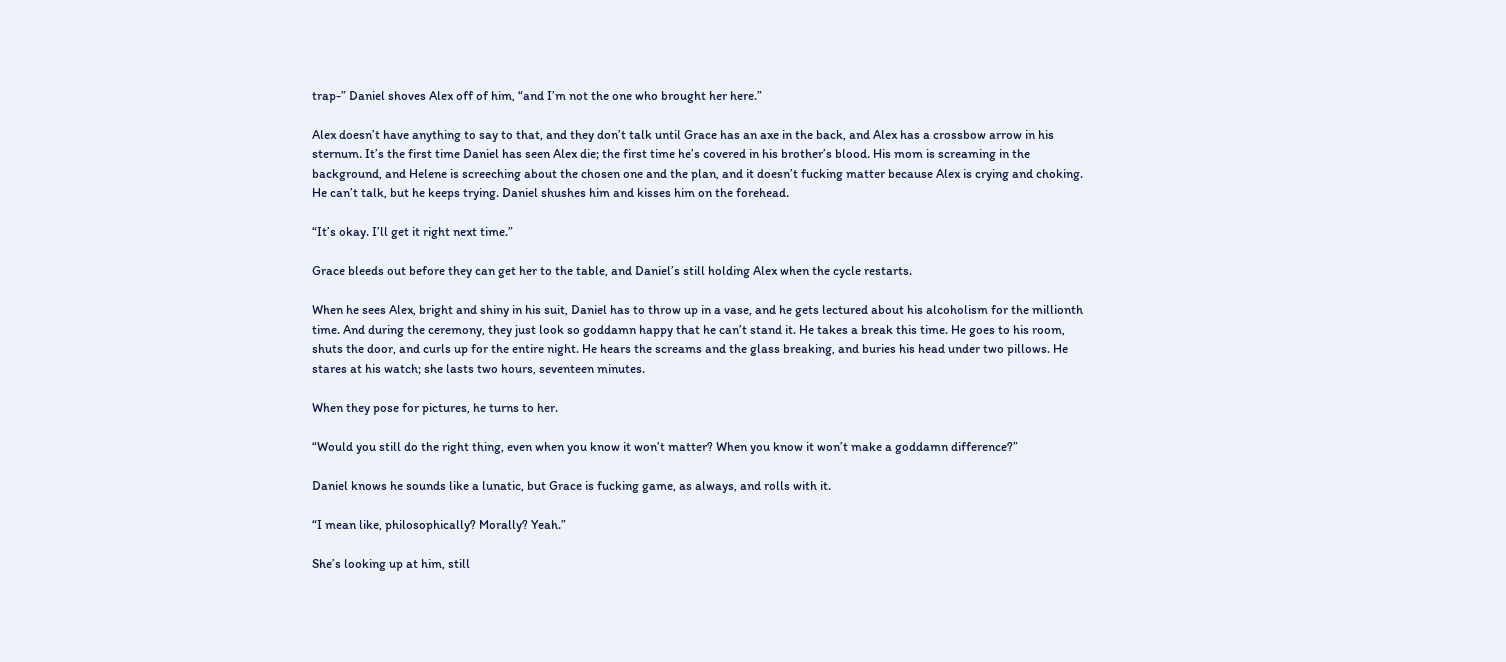trap-” Daniel shoves Alex off of him, “and I’m not the one who brought her here.”

Alex doesn’t have anything to say to that, and they don’t talk until Grace has an axe in the back, and Alex has a crossbow arrow in his sternum. It’s the first time Daniel has seen Alex die; the first time he’s covered in his brother’s blood. His mom is screaming in the background, and Helene is screeching about the chosen one and the plan, and it doesn’t fucking matter because Alex is crying and choking. He can’t talk, but he keeps trying. Daniel shushes him and kisses him on the forehead.

“It’s okay. I’ll get it right next time.”

Grace bleeds out before they can get her to the table, and Daniel’s still holding Alex when the cycle restarts.

When he sees Alex, bright and shiny in his suit, Daniel has to throw up in a vase, and he gets lectured about his alcoholism for the millionth time. And during the ceremony, they just look so goddamn happy that he can’t stand it. He takes a break this time. He goes to his room, shuts the door, and curls up for the entire night. He hears the screams and the glass breaking, and buries his head under two pillows. He stares at his watch; she lasts two hours, seventeen minutes.

When they pose for pictures, he turns to her.

“Would you still do the right thing, even when you know it won’t matter? When you know it won’t make a goddamn difference?”

Daniel knows he sounds like a lunatic, but Grace is fucking game, as always, and rolls with it.

“I mean like, philosophically? Morally? Yeah.”

She’s looking up at him, still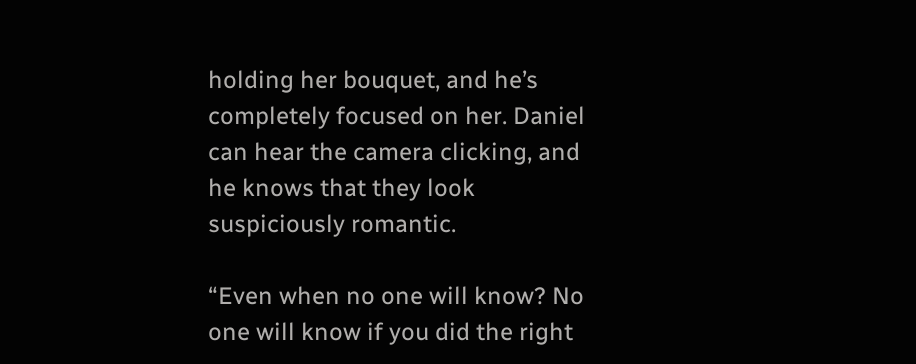holding her bouquet, and he’s completely focused on her. Daniel can hear the camera clicking, and he knows that they look suspiciously romantic.

“Even when no one will know? No one will know if you did the right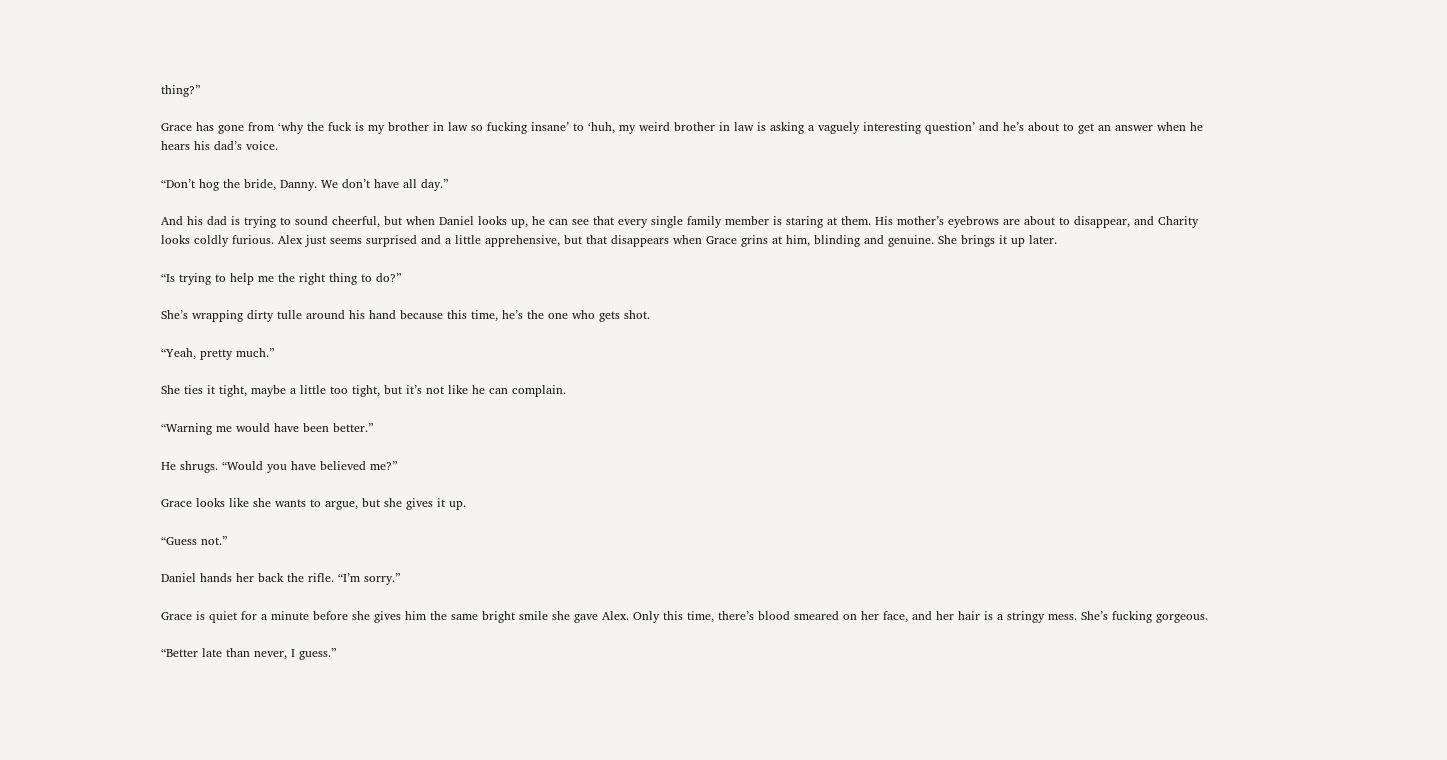thing?”

Grace has gone from ‘why the fuck is my brother in law so fucking insane’ to ‘huh, my weird brother in law is asking a vaguely interesting question’ and he’s about to get an answer when he hears his dad’s voice.

“Don’t hog the bride, Danny. We don’t have all day.”

And his dad is trying to sound cheerful, but when Daniel looks up, he can see that every single family member is staring at them. His mother’s eyebrows are about to disappear, and Charity looks coldly furious. Alex just seems surprised and a little apprehensive, but that disappears when Grace grins at him, blinding and genuine. She brings it up later.

“Is trying to help me the right thing to do?”

She’s wrapping dirty tulle around his hand because this time, he’s the one who gets shot.

“Yeah, pretty much.”

She ties it tight, maybe a little too tight, but it’s not like he can complain.

“Warning me would have been better.”

He shrugs. “Would you have believed me?”

Grace looks like she wants to argue, but she gives it up.

“Guess not.”

Daniel hands her back the rifle. “I’m sorry.”

Grace is quiet for a minute before she gives him the same bright smile she gave Alex. Only this time, there’s blood smeared on her face, and her hair is a stringy mess. She’s fucking gorgeous.

“Better late than never, I guess.”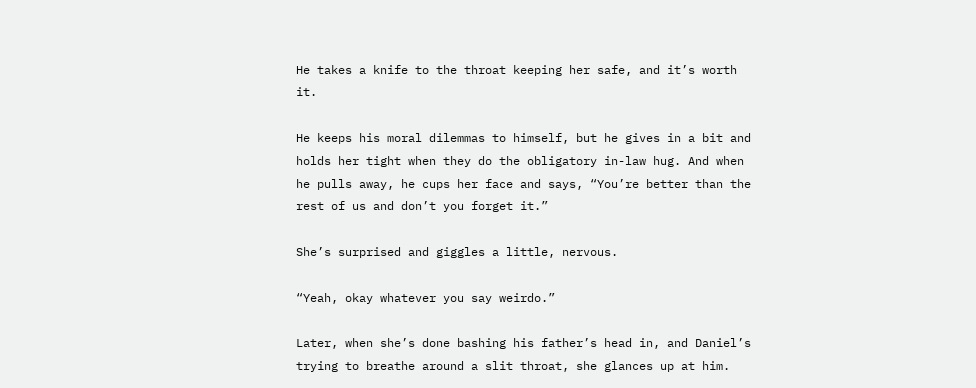He takes a knife to the throat keeping her safe, and it’s worth it.

He keeps his moral dilemmas to himself, but he gives in a bit and holds her tight when they do the obligatory in-law hug. And when he pulls away, he cups her face and says, “You’re better than the rest of us and don’t you forget it.”

She’s surprised and giggles a little, nervous.

“Yeah, okay whatever you say weirdo.”

Later, when she’s done bashing his father’s head in, and Daniel’s trying to breathe around a slit throat, she glances up at him.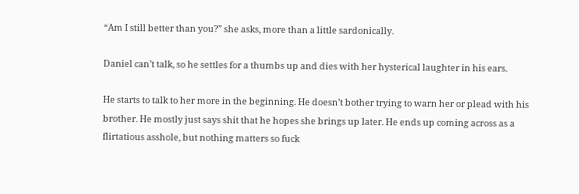“Am I still better than you?” she asks, more than a little sardonically.

Daniel can’t talk, so he settles for a thumbs up and dies with her hysterical laughter in his ears.

He starts to talk to her more in the beginning. He doesn’t bother trying to warn her or plead with his brother. He mostly just says shit that he hopes she brings up later. He ends up coming across as a flirtatious asshole, but nothing matters so fuck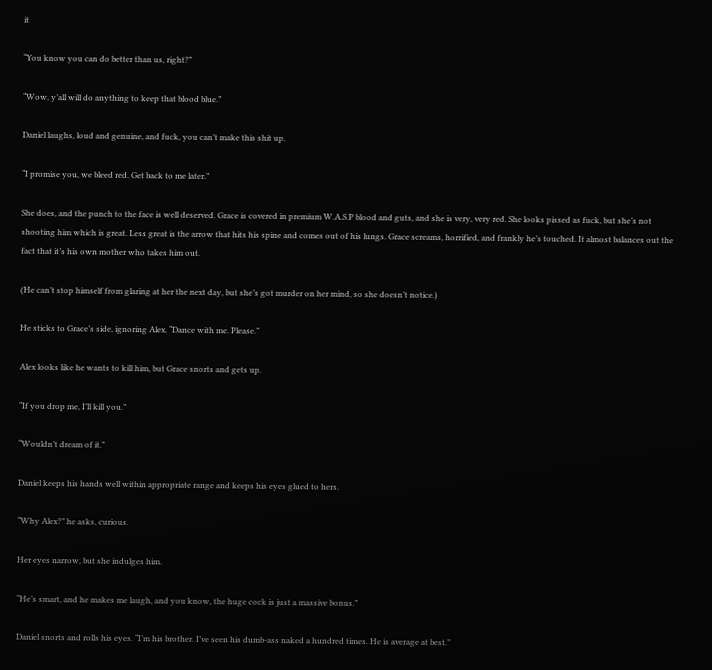it

“You know you can do better than us, right?”

“Wow, y’all will do anything to keep that blood blue.”

Daniel laughs, loud and genuine, and fuck, you can’t make this shit up.

“I promise you, we bleed red. Get back to me later.”

She does, and the punch to the face is well deserved. Grace is covered in premium W.A.S.P blood and guts, and she is very, very red. She looks pissed as fuck, but she’s not shooting him which is great. Less great is the arrow that hits his spine and comes out of his lungs. Grace screams, horrified, and frankly he’s touched. It almost balances out the fact that it’s his own mother who takes him out.

(He can’t stop himself from glaring at her the next day, but she’s got murder on her mind, so she doesn’t notice.)

He sticks to Grace’s side, ignoring Alex. “Dance with me. Please.”

Alex looks like he wants to kill him, but Grace snorts and gets up.

“If you drop me, I’ll kill you.”

“Wouldn’t dream of it.”

Daniel keeps his hands well within appropriate range and keeps his eyes glued to hers.

“Why Alex?” he asks, curious.

Her eyes narrow, but she indulges him.

“He’s smart, and he makes me laugh, and you know, the huge cock is just a massive bonus.”

Daniel snorts and rolls his eyes. “I’m his brother. I’ve seen his dumb-ass naked a hundred times. He is average at best.”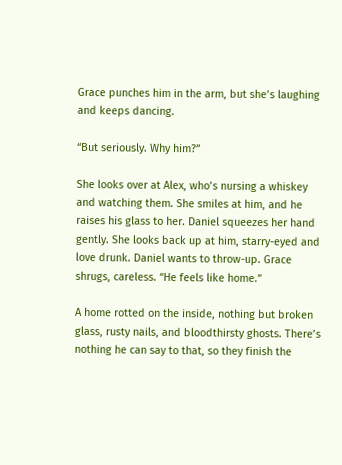Grace punches him in the arm, but she’s laughing and keeps dancing.

“But seriously. Why him?”

She looks over at Alex, who’s nursing a whiskey and watching them. She smiles at him, and he raises his glass to her. Daniel squeezes her hand gently. She looks back up at him, starry-eyed and love drunk. Daniel wants to throw-up. Grace shrugs, careless. “He feels like home.”

A home rotted on the inside, nothing but broken glass, rusty nails, and bloodthirsty ghosts. There’s nothing he can say to that, so they finish the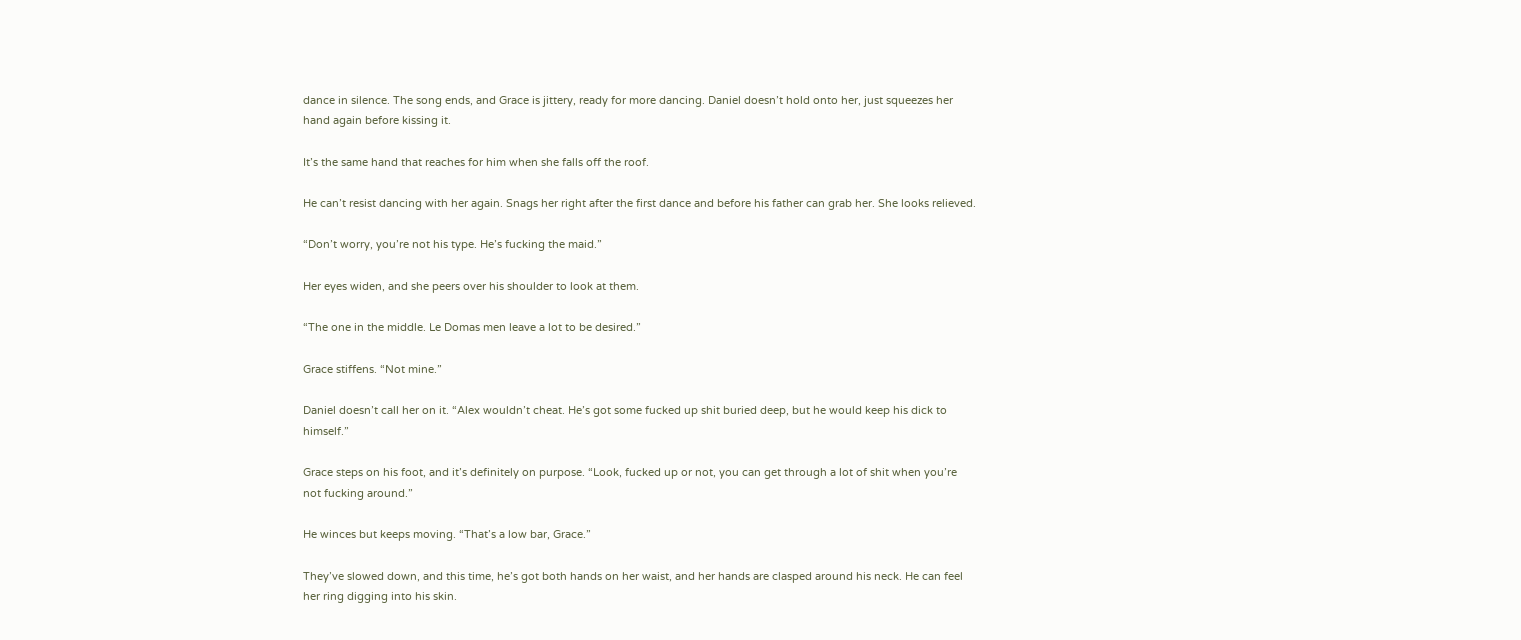dance in silence. The song ends, and Grace is jittery, ready for more dancing. Daniel doesn’t hold onto her, just squeezes her hand again before kissing it.

It’s the same hand that reaches for him when she falls off the roof.

He can’t resist dancing with her again. Snags her right after the first dance and before his father can grab her. She looks relieved.

“Don’t worry, you’re not his type. He’s fucking the maid.”

Her eyes widen, and she peers over his shoulder to look at them.

“The one in the middle. Le Domas men leave a lot to be desired.”

Grace stiffens. “Not mine.”

Daniel doesn’t call her on it. “Alex wouldn’t cheat. He’s got some fucked up shit buried deep, but he would keep his dick to himself.”

Grace steps on his foot, and it’s definitely on purpose. “Look, fucked up or not, you can get through a lot of shit when you’re not fucking around.”

He winces but keeps moving. “That’s a low bar, Grace.”

They’ve slowed down, and this time, he’s got both hands on her waist, and her hands are clasped around his neck. He can feel her ring digging into his skin.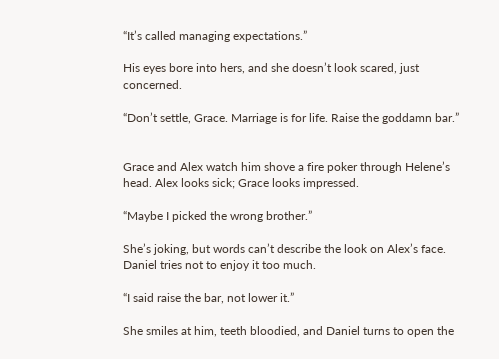“It’s called managing expectations.”

His eyes bore into hers, and she doesn’t look scared, just concerned.

“Don’t settle, Grace. Marriage is for life. Raise the goddamn bar.”


Grace and Alex watch him shove a fire poker through Helene’s head. Alex looks sick; Grace looks impressed.

“Maybe I picked the wrong brother.”

She’s joking, but words can’t describe the look on Alex’s face. Daniel tries not to enjoy it too much.

“I said raise the bar, not lower it.”

She smiles at him, teeth bloodied, and Daniel turns to open the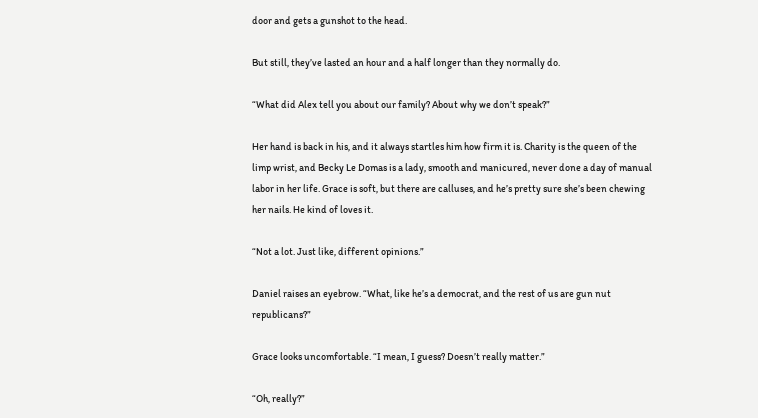door and gets a gunshot to the head.

But still, they’ve lasted an hour and a half longer than they normally do.

“What did Alex tell you about our family? About why we don’t speak?”

Her hand is back in his, and it always startles him how firm it is. Charity is the queen of the limp wrist, and Becky Le Domas is a lady, smooth and manicured, never done a day of manual labor in her life. Grace is soft, but there are calluses, and he’s pretty sure she’s been chewing her nails. He kind of loves it.

“Not a lot. Just like, different opinions.”

Daniel raises an eyebrow. “What, like he’s a democrat, and the rest of us are gun nut republicans?”

Grace looks uncomfortable. “I mean, I guess? Doesn’t really matter.”

“Oh, really?”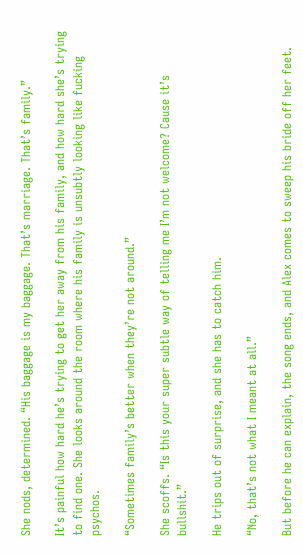She nods, determined. “His baggage is my baggage. That’s marriage. That’s family.”

It’s painful how hard he’s trying to get her away from his family, and how hard she’s trying to find one. She looks around the room where his family is unsubtly looking like fucking psychos.

“Sometimes family’s better when they’re not around.”

She scoffs. “Is this your super subtle way of telling me I’m not welcome? Cause it’s bullshit.”

He trips out of surprise, and she has to catch him.

“No, that’s not what I meant at all.”

But before he can explain, the song ends, and Alex comes to sweep his bride off her feet.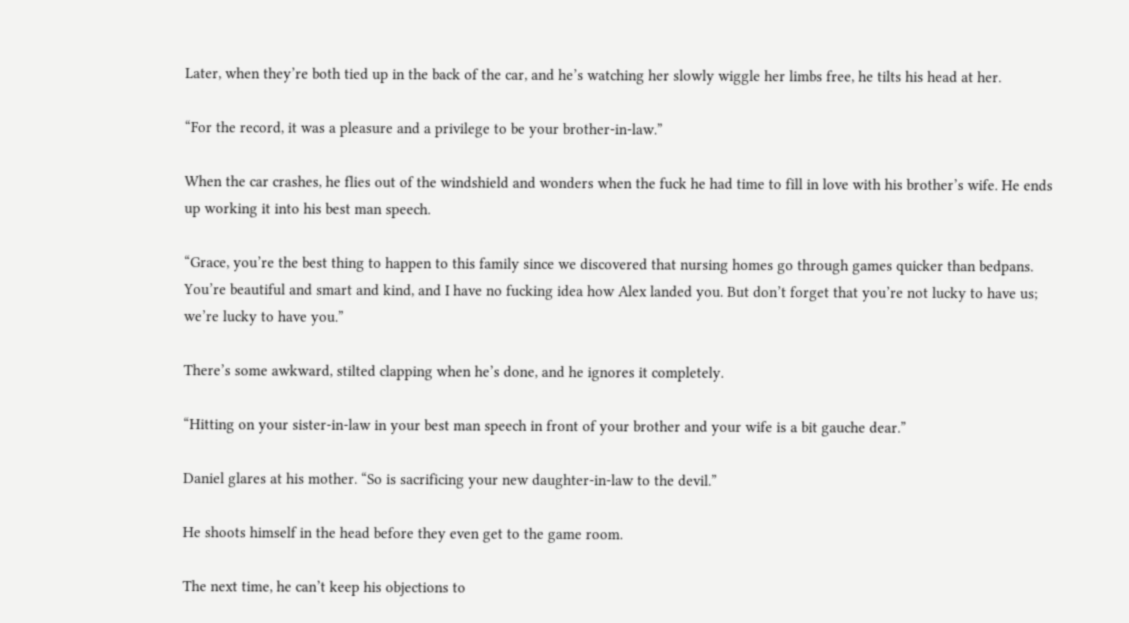Later, when they’re both tied up in the back of the car, and he’s watching her slowly wiggle her limbs free, he tilts his head at her.

“For the record, it was a pleasure and a privilege to be your brother-in-law.”

When the car crashes, he flies out of the windshield and wonders when the fuck he had time to fill in love with his brother’s wife. He ends up working it into his best man speech.

“Grace, you’re the best thing to happen to this family since we discovered that nursing homes go through games quicker than bedpans. You’re beautiful and smart and kind, and I have no fucking idea how Alex landed you. But don’t forget that you’re not lucky to have us; we’re lucky to have you.”

There’s some awkward, stilted clapping when he’s done, and he ignores it completely.

“Hitting on your sister-in-law in your best man speech in front of your brother and your wife is a bit gauche dear.”

Daniel glares at his mother. “So is sacrificing your new daughter-in-law to the devil.”

He shoots himself in the head before they even get to the game room.

The next time, he can’t keep his objections to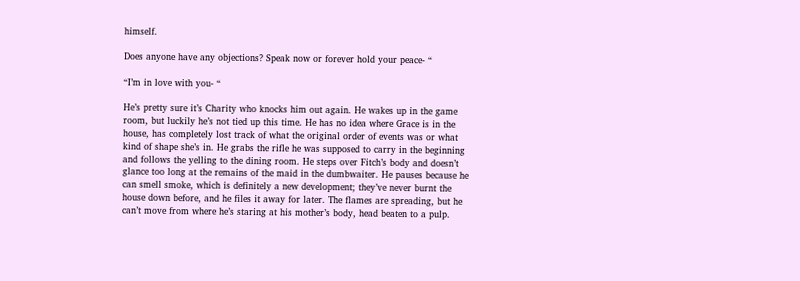himself.

Does anyone have any objections? Speak now or forever hold your peace- “

“I’m in love with you- “

He’s pretty sure it’s Charity who knocks him out again. He wakes up in the game room, but luckily he’s not tied up this time. He has no idea where Grace is in the house, has completely lost track of what the original order of events was or what kind of shape she’s in. He grabs the rifle he was supposed to carry in the beginning and follows the yelling to the dining room. He steps over Fitch’s body and doesn’t glance too long at the remains of the maid in the dumbwaiter. He pauses because he can smell smoke, which is definitely a new development; they’ve never burnt the house down before, and he files it away for later. The flames are spreading, but he can’t move from where he’s staring at his mother’s body, head beaten to a pulp.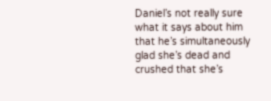Daniel’s not really sure what it says about him that he’s simultaneously glad she’s dead and crushed that she’s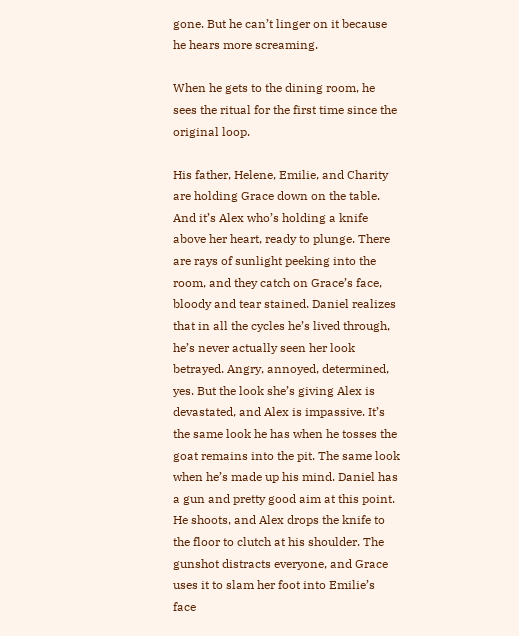gone. But he can’t linger on it because he hears more screaming.

When he gets to the dining room, he sees the ritual for the first time since the original loop.

His father, Helene, Emilie, and Charity are holding Grace down on the table. And it’s Alex who’s holding a knife above her heart, ready to plunge. There are rays of sunlight peeking into the room, and they catch on Grace’s face, bloody and tear stained. Daniel realizes that in all the cycles he’s lived through, he’s never actually seen her look betrayed. Angry, annoyed, determined, yes. But the look she’s giving Alex is devastated, and Alex is impassive. It’s the same look he has when he tosses the goat remains into the pit. The same look when he’s made up his mind. Daniel has a gun and pretty good aim at this point. He shoots, and Alex drops the knife to the floor to clutch at his shoulder. The gunshot distracts everyone, and Grace uses it to slam her foot into Emilie’s face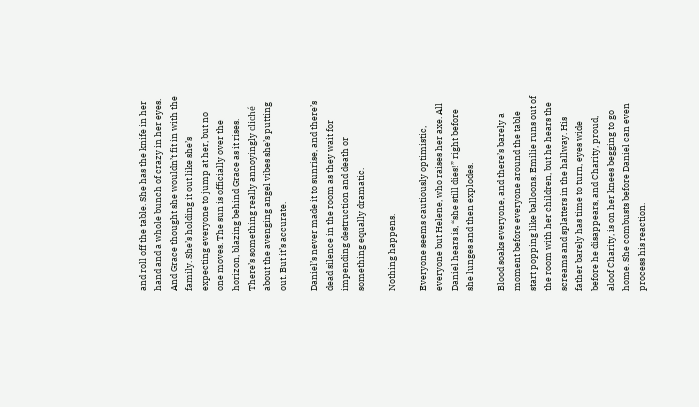and roll off the table. She has the knife in her hand and a whole bunch of crazy in her eyes. And Grace thought she wouldn’t fit in with the family. She’s holding it out like she’s expecting everyone to jump at her, but no one moves. The sun is officially over the horizon, blazing behind Grace as it rises. There’s something really annoyingly cliché about the avenging angel vibes she’s putting out. But it’s accurate.

Daniel’s never made it to sunrise, and there’s dead silence in the room as they wait for impending destruction and death or something equally dramatic.

Nothing happens.

Everyone seems cautiously optimistic, everyone but Helene, who raises her axe. All Daniel hears is, “she still dies!” right before she lunges and then explodes.

Blood soaks everyone, and there’s barely a moment before everyone around the table start popping like balloons. Emilie runs out of the room with her children, but he hears the screams and splatters in the hallway. His father barely has time to turn, eyes wide before he disappears, and Charity, proud, aloof Charity, is on her knees begging to go home. She combusts before Daniel can even process his reaction.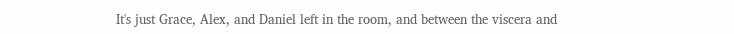It's just Grace, Alex, and Daniel left in the room, and between the viscera and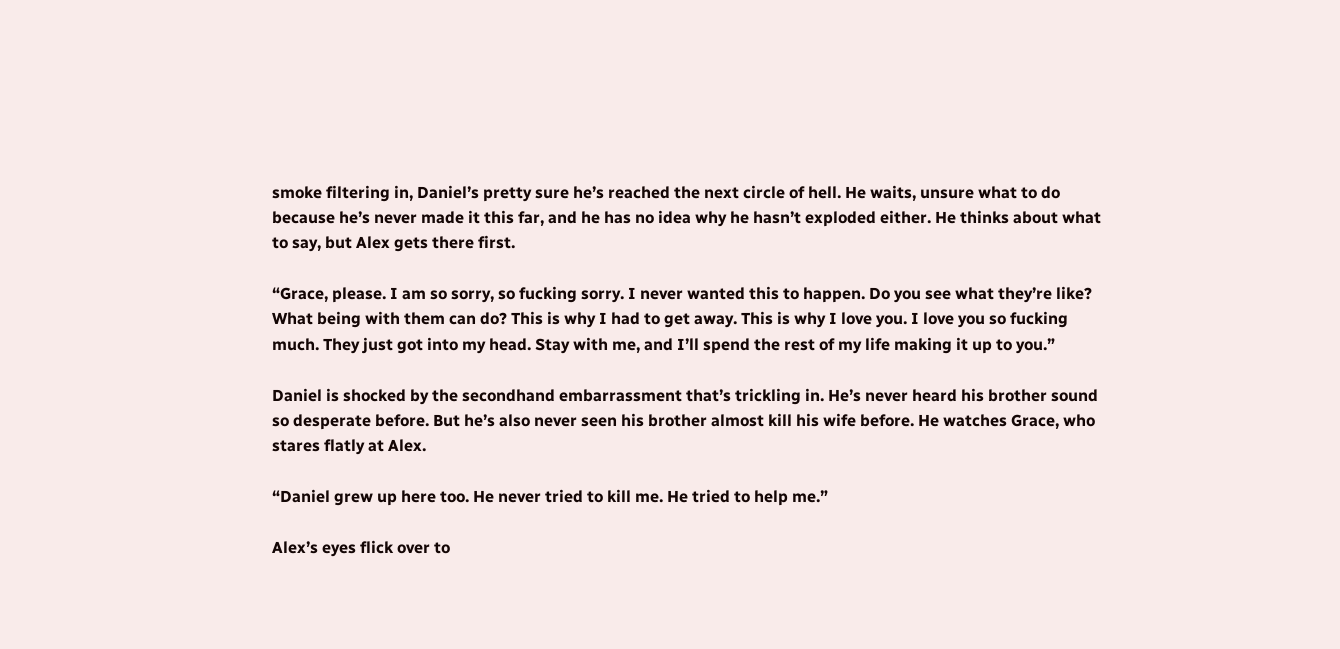smoke filtering in, Daniel’s pretty sure he’s reached the next circle of hell. He waits, unsure what to do because he’s never made it this far, and he has no idea why he hasn’t exploded either. He thinks about what to say, but Alex gets there first.

“Grace, please. I am so sorry, so fucking sorry. I never wanted this to happen. Do you see what they’re like? What being with them can do? This is why I had to get away. This is why I love you. I love you so fucking much. They just got into my head. Stay with me, and I’ll spend the rest of my life making it up to you.”

Daniel is shocked by the secondhand embarrassment that’s trickling in. He’s never heard his brother sound so desperate before. But he’s also never seen his brother almost kill his wife before. He watches Grace, who stares flatly at Alex.

“Daniel grew up here too. He never tried to kill me. He tried to help me.”

Alex’s eyes flick over to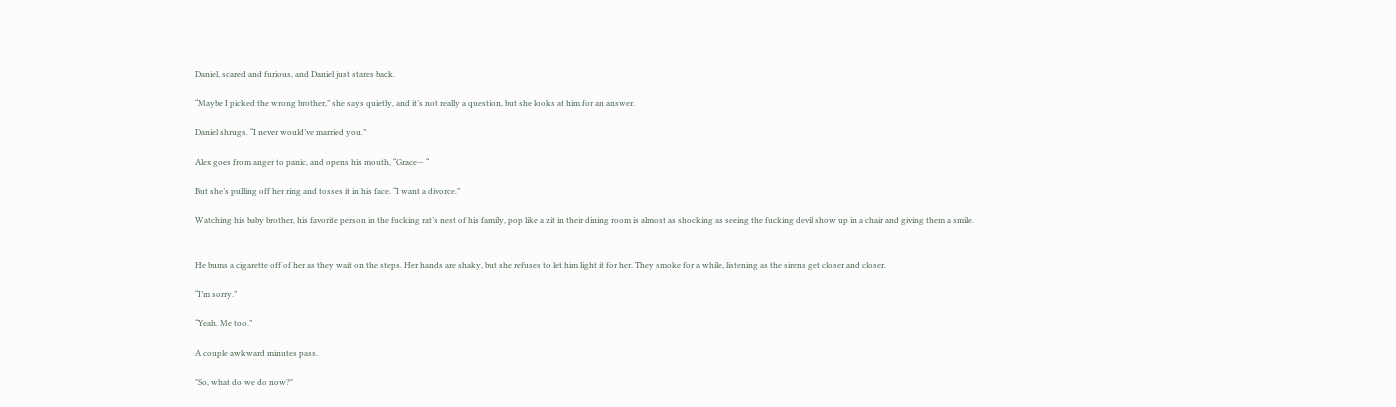Daniel, scared and furious, and Daniel just stares back.

“Maybe I picked the wrong brother,” she says quietly, and it’s not really a question, but she looks at him for an answer.

Daniel shrugs. “I never would’ve married you.”

Alex goes from anger to panic, and opens his mouth, “Grace— “

But she’s pulling off her ring and tosses it in his face. “I want a divorce.”

Watching his baby brother, his favorite person in the fucking rat’s nest of his family, pop like a zit in their dining room is almost as shocking as seeing the fucking devil show up in a chair and giving them a smile.


He bums a cigarette off of her as they wait on the steps. Her hands are shaky, but she refuses to let him light it for her. They smoke for a while, listening as the sirens get closer and closer.

“I’m sorry.”

“Yeah. Me too.”

A couple awkward minutes pass.

"So, what do we do now?"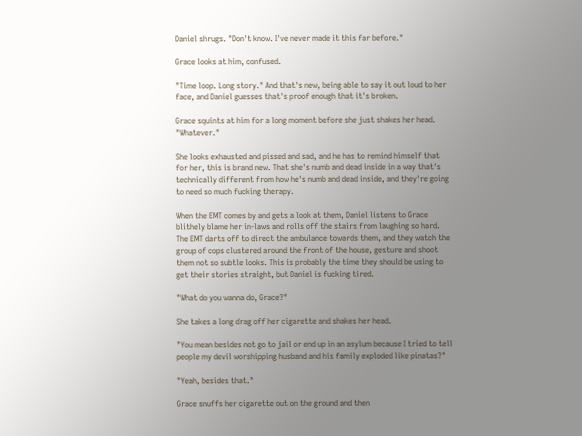Daniel shrugs. "Don't know. I've never made it this far before."

Grace looks at him, confused.

"Time loop. Long story." And that's new, being able to say it out loud to her face, and Daniel guesses that's proof enough that it's broken.

Grace squints at him for a long moment before she just shakes her head. "Whatever."

She looks exhausted and pissed and sad, and he has to remind himself that for her, this is brand new. That she's numb and dead inside in a way that's technically different from how he's numb and dead inside, and they're going to need so much fucking therapy.

When the EMT comes by and gets a look at them, Daniel listens to Grace blithely blame her in-laws and rolls off the stairs from laughing so hard. The EMT darts off to direct the ambulance towards them, and they watch the group of cops clustered around the front of the house, gesture and shoot them not so subtle looks. This is probably the time they should be using to get their stories straight, but Daniel is fucking tired.

"What do you wanna do, Grace?"

She takes a long drag off her cigarette and shakes her head.

"You mean besides not go to jail or end up in an asylum because I tried to tell people my devil worshipping husband and his family exploded like pinatas?"

"Yeah, besides that."

Grace snuffs her cigarette out on the ground and then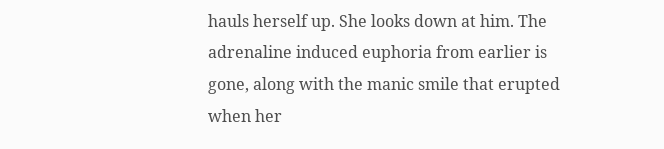hauls herself up. She looks down at him. The adrenaline induced euphoria from earlier is gone, along with the manic smile that erupted when her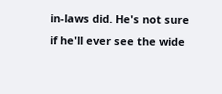in-laws did. He's not sure if he'll ever see the wide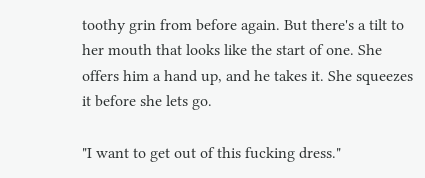toothy grin from before again. But there's a tilt to her mouth that looks like the start of one. She offers him a hand up, and he takes it. She squeezes it before she lets go.

"I want to get out of this fucking dress."